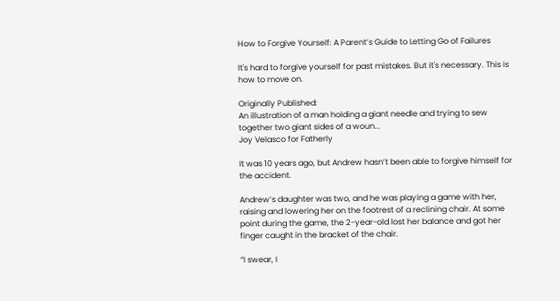How to Forgive Yourself: A Parent’s Guide to Letting Go of Failures

It's hard to forgive yourself for past mistakes. But it's necessary. This is how to move on.

Originally Published:
An illustration of a man holding a giant needle and trying to sew together two giant sides of a woun...
Joy Velasco for Fatherly

It was 10 years ago, but Andrew hasn’t been able to forgive himself for the accident.

Andrew’s daughter was two, and he was playing a game with her, raising and lowering her on the footrest of a reclining chair. At some point during the game, the 2-year-old lost her balance and got her finger caught in the bracket of the chair.

“I swear, I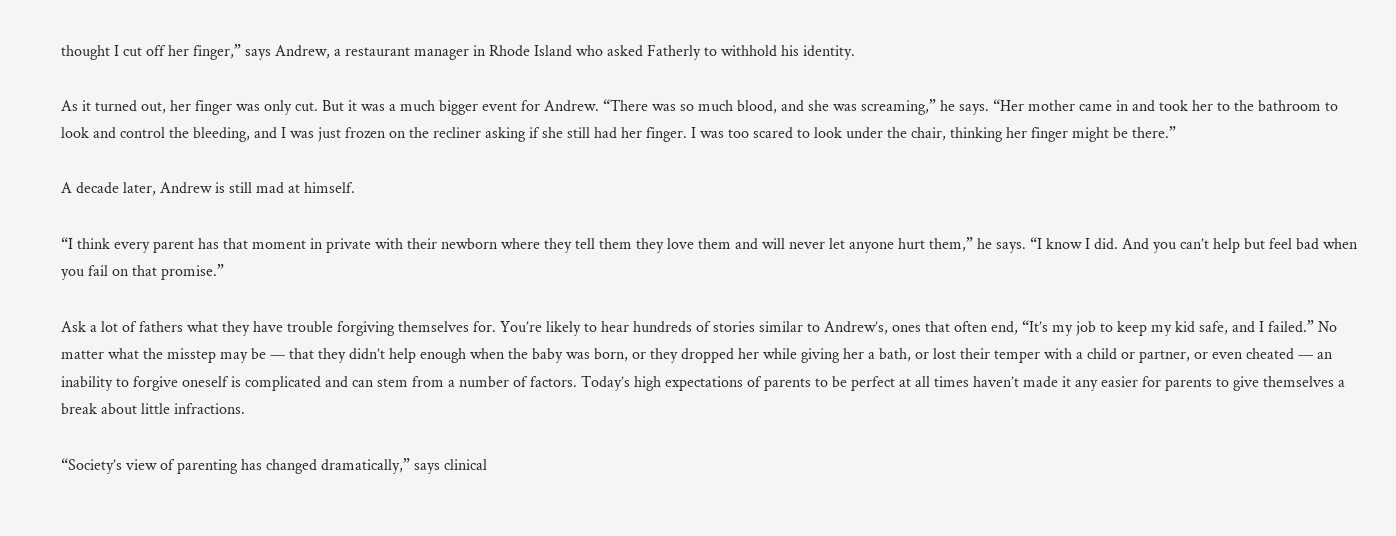thought I cut off her finger,” says Andrew, a restaurant manager in Rhode Island who asked Fatherly to withhold his identity.

As it turned out, her finger was only cut. But it was a much bigger event for Andrew. “There was so much blood, and she was screaming,” he says. “Her mother came in and took her to the bathroom to look and control the bleeding, and I was just frozen on the recliner asking if she still had her finger. I was too scared to look under the chair, thinking her finger might be there.”

A decade later, Andrew is still mad at himself.

“I think every parent has that moment in private with their newborn where they tell them they love them and will never let anyone hurt them,” he says. “I know I did. And you can’t help but feel bad when you fail on that promise.”

Ask a lot of fathers what they have trouble forgiving themselves for. You’re likely to hear hundreds of stories similar to Andrew’s, ones that often end, “It’s my job to keep my kid safe, and I failed.” No matter what the misstep may be — that they didn’t help enough when the baby was born, or they dropped her while giving her a bath, or lost their temper with a child or partner, or even cheated — an inability to forgive oneself is complicated and can stem from a number of factors. Today’s high expectations of parents to be perfect at all times haven’t made it any easier for parents to give themselves a break about little infractions.

“Society’s view of parenting has changed dramatically,” says clinical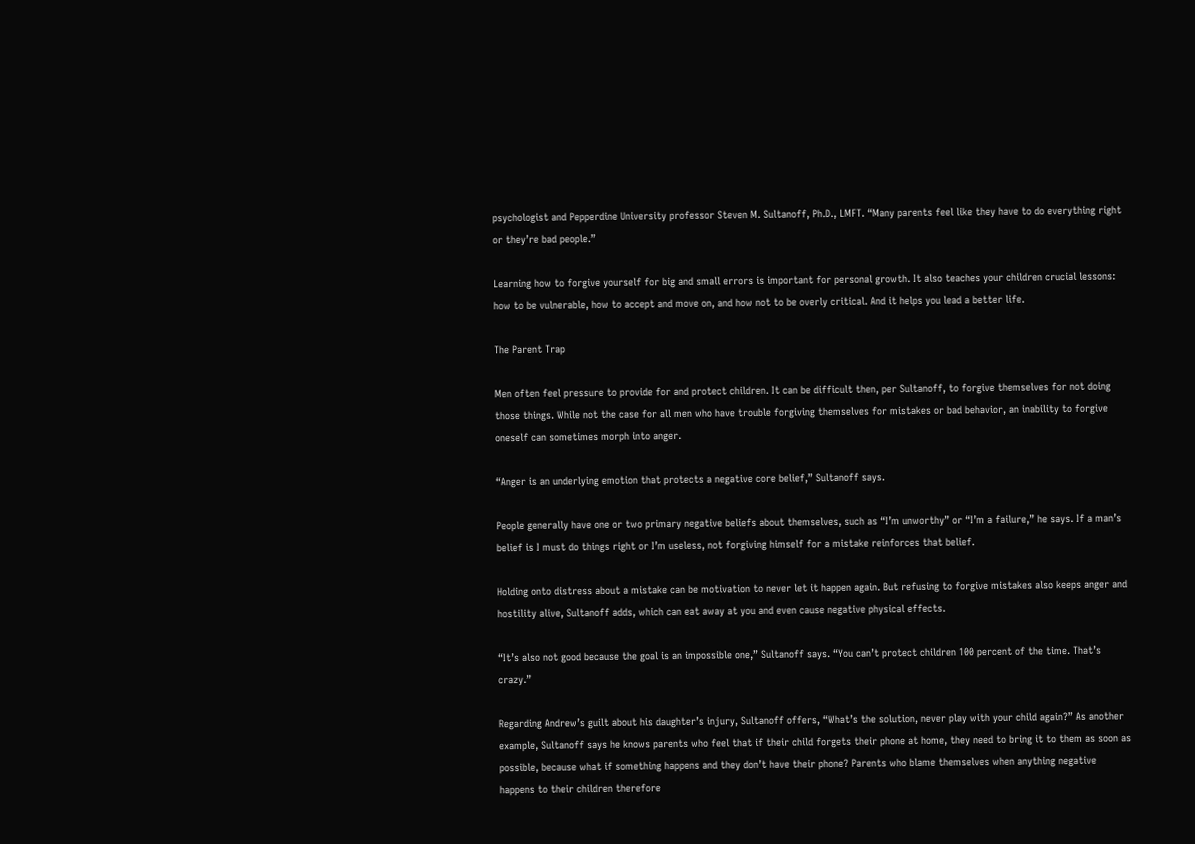psychologist and Pepperdine University professor Steven M. Sultanoff, Ph.D., LMFT. “Many parents feel like they have to do everything right or they’re bad people.”

Learning how to forgive yourself for big and small errors is important for personal growth. It also teaches your children crucial lessons: how to be vulnerable, how to accept and move on, and how not to be overly critical. And it helps you lead a better life.

The Parent Trap

Men often feel pressure to provide for and protect children. It can be difficult then, per Sultanoff, to forgive themselves for not doing those things. While not the case for all men who have trouble forgiving themselves for mistakes or bad behavior, an inability to forgive oneself can sometimes morph into anger.

“Anger is an underlying emotion that protects a negative core belief,” Sultanoff says.

People generally have one or two primary negative beliefs about themselves, such as “I’m unworthy” or “I’m a failure,” he says. If a man’s belief is I must do things right or I’m useless, not forgiving himself for a mistake reinforces that belief.

Holding onto distress about a mistake can be motivation to never let it happen again. But refusing to forgive mistakes also keeps anger and hostility alive, Sultanoff adds, which can eat away at you and even cause negative physical effects.

“It’s also not good because the goal is an impossible one,” Sultanoff says. “You can’t protect children 100 percent of the time. That’s crazy.”

Regarding Andrew’s guilt about his daughter’s injury, Sultanoff offers, “What’s the solution, never play with your child again?” As another example, Sultanoff says he knows parents who feel that if their child forgets their phone at home, they need to bring it to them as soon as possible, because what if something happens and they don’t have their phone? Parents who blame themselves when anything negative happens to their children therefore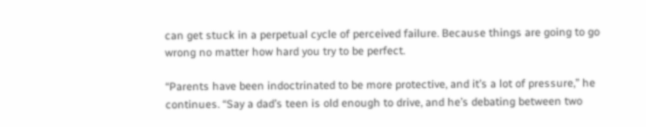can get stuck in a perpetual cycle of perceived failure. Because things are going to go wrong no matter how hard you try to be perfect.

“Parents have been indoctrinated to be more protective, and it’s a lot of pressure,” he continues. “Say a dad’s teen is old enough to drive, and he’s debating between two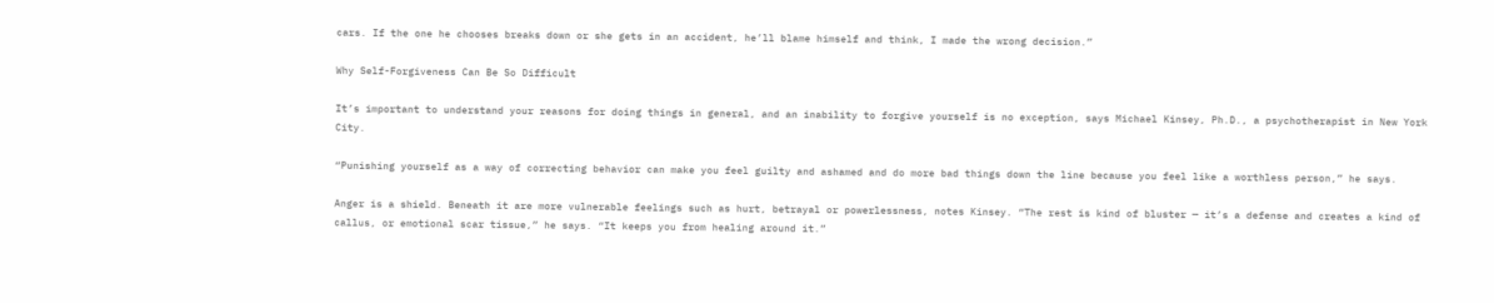cars. If the one he chooses breaks down or she gets in an accident, he’ll blame himself and think, I made the wrong decision.”

Why Self-Forgiveness Can Be So Difficult

It’s important to understand your reasons for doing things in general, and an inability to forgive yourself is no exception, says Michael Kinsey, Ph.D., a psychotherapist in New York City.

“Punishing yourself as a way of correcting behavior can make you feel guilty and ashamed and do more bad things down the line because you feel like a worthless person,” he says.

Anger is a shield. Beneath it are more vulnerable feelings such as hurt, betrayal or powerlessness, notes Kinsey. “The rest is kind of bluster — it’s a defense and creates a kind of callus, or emotional scar tissue,” he says. “It keeps you from healing around it.”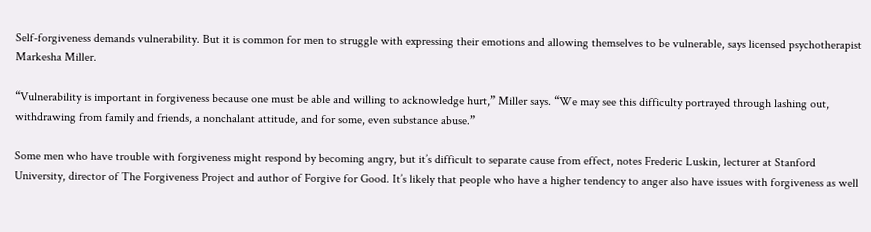Self-forgiveness demands vulnerability. But it is common for men to struggle with expressing their emotions and allowing themselves to be vulnerable, says licensed psychotherapist Markesha Miller.

“Vulnerability is important in forgiveness because one must be able and willing to acknowledge hurt,” Miller says. “We may see this difficulty portrayed through lashing out, withdrawing from family and friends, a nonchalant attitude, and for some, even substance abuse.”

Some men who have trouble with forgiveness might respond by becoming angry, but it’s difficult to separate cause from effect, notes Frederic Luskin, lecturer at Stanford University, director of The Forgiveness Project and author of Forgive for Good. It’s likely that people who have a higher tendency to anger also have issues with forgiveness as well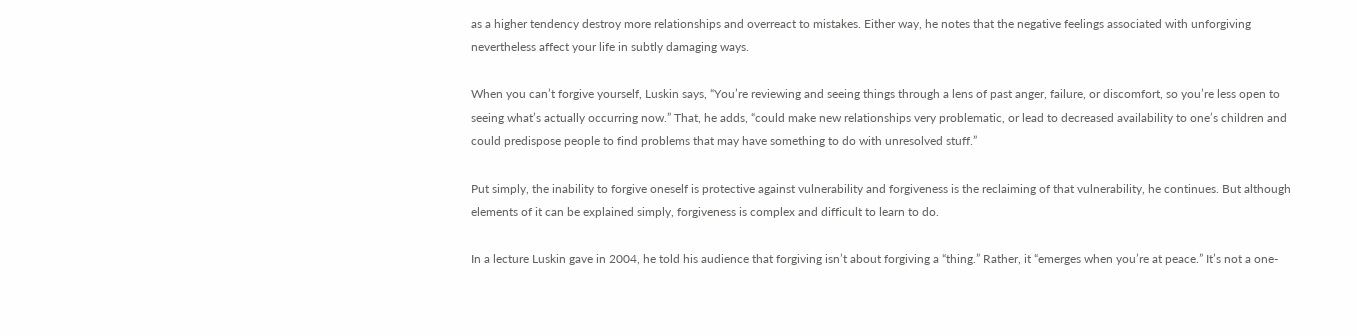as a higher tendency destroy more relationships and overreact to mistakes. Either way, he notes that the negative feelings associated with unforgiving nevertheless affect your life in subtly damaging ways.

When you can’t forgive yourself, Luskin says, “You’re reviewing and seeing things through a lens of past anger, failure, or discomfort, so you’re less open to seeing what’s actually occurring now.” That, he adds, “could make new relationships very problematic, or lead to decreased availability to one’s children and could predispose people to find problems that may have something to do with unresolved stuff.”

Put simply, the inability to forgive oneself is protective against vulnerability and forgiveness is the reclaiming of that vulnerability, he continues. But although elements of it can be explained simply, forgiveness is complex and difficult to learn to do.

In a lecture Luskin gave in 2004, he told his audience that forgiving isn’t about forgiving a “thing.” Rather, it “emerges when you’re at peace.” It’s not a one-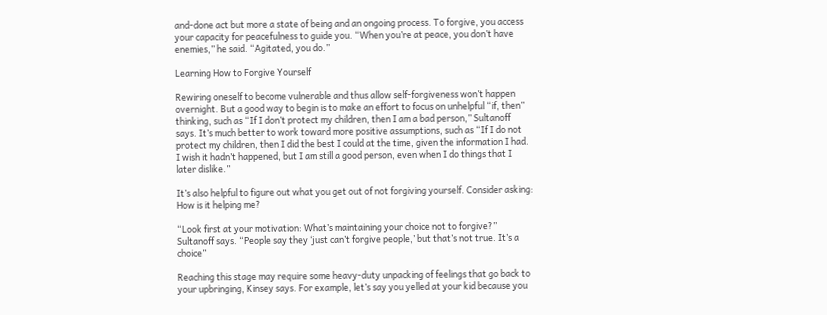and-done act but more a state of being and an ongoing process. To forgive, you access your capacity for peacefulness to guide you. “When you’re at peace, you don’t have enemies,” he said. “Agitated, you do.”

Learning How to Forgive Yourself

Rewiring oneself to become vulnerable and thus allow self-forgiveness won’t happen overnight. But a good way to begin is to make an effort to focus on unhelpful “if, then” thinking, such as “If I don’t protect my children, then I am a bad person,” Sultanoff says. It’s much better to work toward more positive assumptions, such as “If I do not protect my children, then I did the best I could at the time, given the information I had. I wish it hadn’t happened, but I am still a good person, even when I do things that I later dislike.”

It’s also helpful to figure out what you get out of not forgiving yourself. Consider asking: How is it helping me?

“Look first at your motivation: What’s maintaining your choice not to forgive?” Sultanoff says. “People say they ‘just can’t forgive people,’ but that’s not true. It’s a choice”

Reaching this stage may require some heavy-duty unpacking of feelings that go back to your upbringing, Kinsey says. For example, let’s say you yelled at your kid because you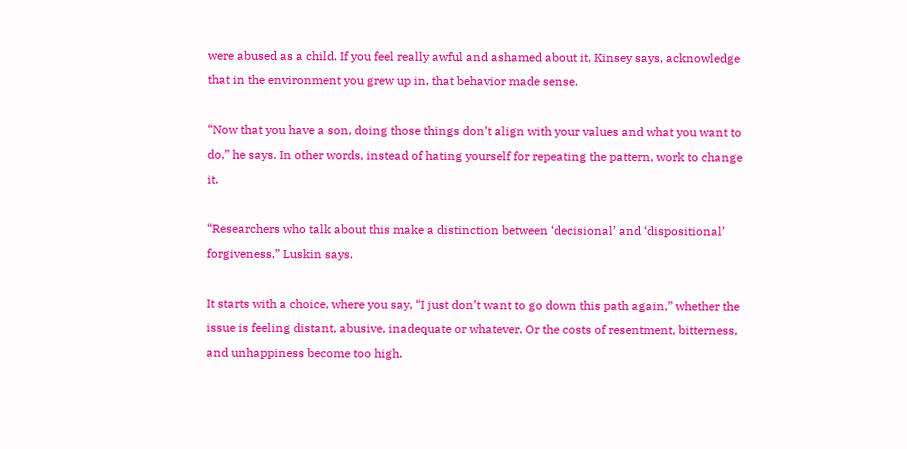were abused as a child. If you feel really awful and ashamed about it, Kinsey says, acknowledge that in the environment you grew up in, that behavior made sense.

“Now that you have a son, doing those things don’t align with your values and what you want to do,” he says. In other words, instead of hating yourself for repeating the pattern, work to change it.

“Researchers who talk about this make a distinction between ‘decisional’ and ‘dispositional’ forgiveness,” Luskin says.

It starts with a choice, where you say, “I just don’t want to go down this path again,” whether the issue is feeling distant, abusive, inadequate or whatever. Or the costs of resentment, bitterness, and unhappiness become too high.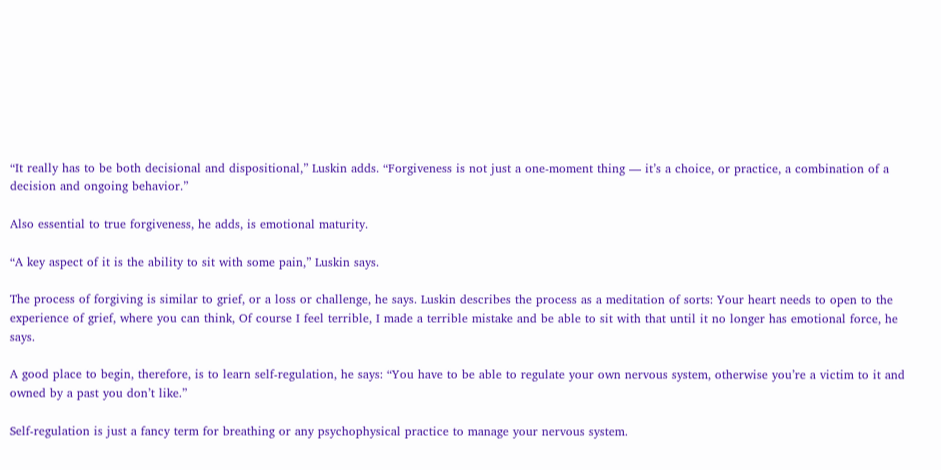“It really has to be both decisional and dispositional,” Luskin adds. “Forgiveness is not just a one-moment thing — it’s a choice, or practice, a combination of a decision and ongoing behavior.”

Also essential to true forgiveness, he adds, is emotional maturity.

“A key aspect of it is the ability to sit with some pain,” Luskin says.

The process of forgiving is similar to grief, or a loss or challenge, he says. Luskin describes the process as a meditation of sorts: Your heart needs to open to the experience of grief, where you can think, Of course I feel terrible, I made a terrible mistake and be able to sit with that until it no longer has emotional force, he says.

A good place to begin, therefore, is to learn self-regulation, he says: “You have to be able to regulate your own nervous system, otherwise you’re a victim to it and owned by a past you don’t like.”

Self-regulation is just a fancy term for breathing or any psychophysical practice to manage your nervous system.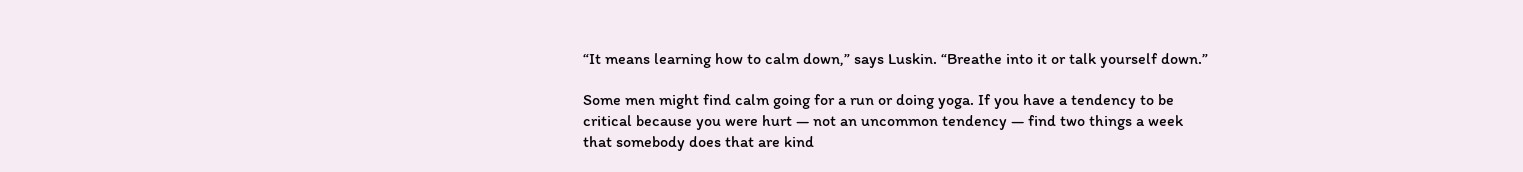“It means learning how to calm down,” says Luskin. “Breathe into it or talk yourself down.”

Some men might find calm going for a run or doing yoga. If you have a tendency to be critical because you were hurt — not an uncommon tendency — find two things a week that somebody does that are kind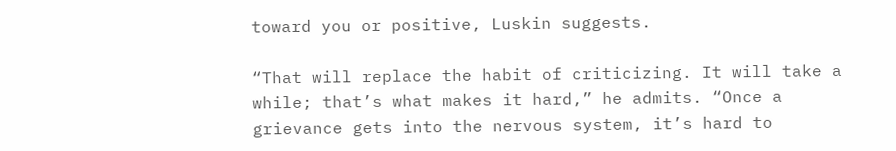toward you or positive, Luskin suggests.

“That will replace the habit of criticizing. It will take a while; that’s what makes it hard,” he admits. “Once a grievance gets into the nervous system, it’s hard to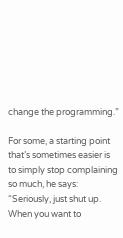change the programming.”

For some, a starting point that’s sometimes easier is to simply stop complaining so much, he says: “Seriously, just shut up. When you want to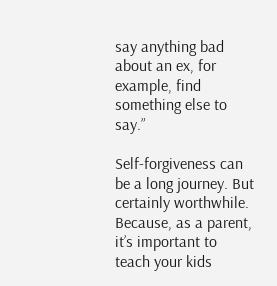say anything bad about an ex, for example, find something else to say.”

Self-forgiveness can be a long journey. But certainly worthwhile. Because, as a parent, it’s important to teach your kids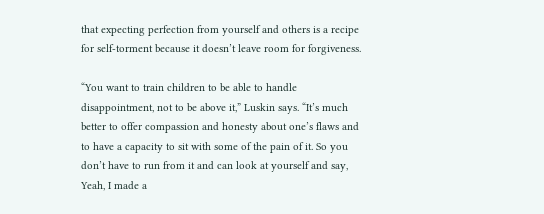that expecting perfection from yourself and others is a recipe for self-torment because it doesn’t leave room for forgiveness.

“You want to train children to be able to handle disappointment, not to be above it,” Luskin says. “It’s much better to offer compassion and honesty about one’s flaws and to have a capacity to sit with some of the pain of it. So you don’t have to run from it and can look at yourself and say, Yeah, I made a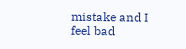mistake and I feel bad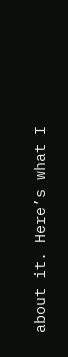about it. Here’s what I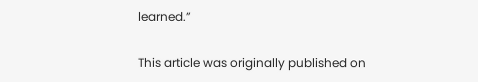learned.”

This article was originally published on